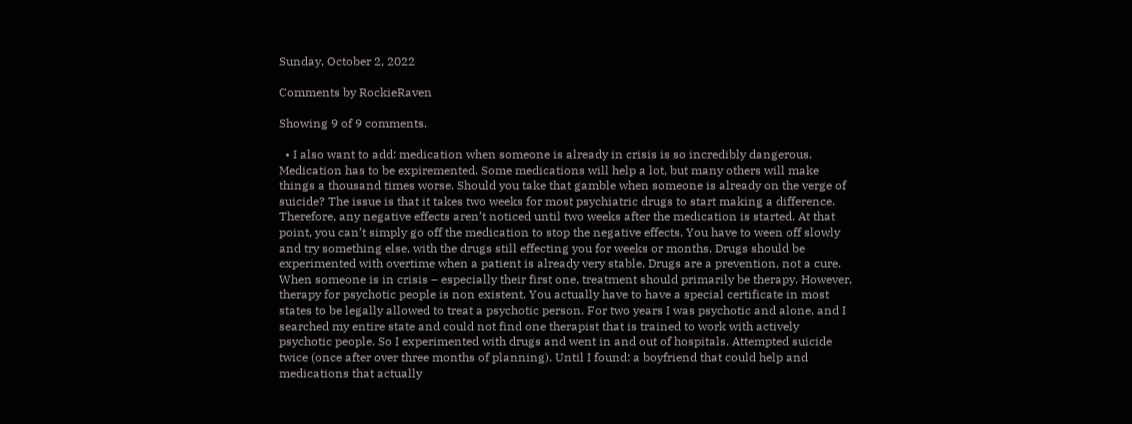Sunday, October 2, 2022

Comments by RockieRaven

Showing 9 of 9 comments.

  • I also want to add: medication when someone is already in crisis is so incredibly dangerous. Medication has to be expiremented. Some medications will help a lot, but many others will make things a thousand times worse. Should you take that gamble when someone is already on the verge of suicide? The issue is that it takes two weeks for most psychiatric drugs to start making a difference. Therefore, any negative effects aren’t noticed until two weeks after the medication is started. At that point, you can’t simply go off the medication to stop the negative effects. You have to ween off slowly and try something else, with the drugs still effecting you for weeks or months. Drugs should be experimented with overtime when a patient is already very stable. Drugs are a prevention, not a cure. When someone is in crisis – especially their first one, treatment should primarily be therapy. However, therapy for psychotic people is non existent. You actually have to have a special certificate in most states to be legally allowed to treat a psychotic person. For two years I was psychotic and alone, and I searched my entire state and could not find one therapist that is trained to work with actively psychotic people. So I experimented with drugs and went in and out of hospitals. Attempted suicide twice (once after over three months of planning). Until I found: a boyfriend that could help and medications that actually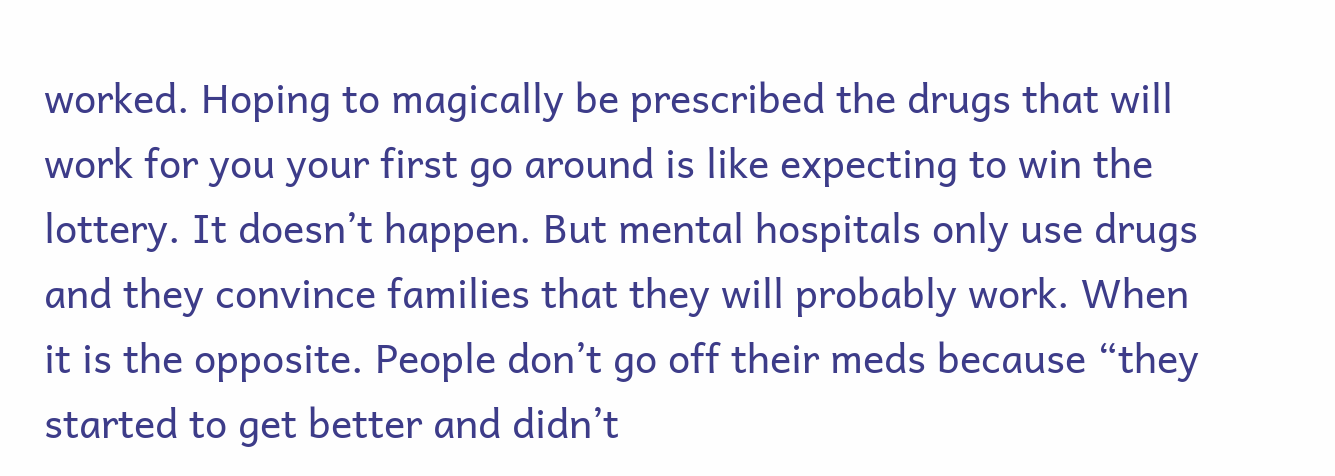worked. Hoping to magically be prescribed the drugs that will work for you your first go around is like expecting to win the lottery. It doesn’t happen. But mental hospitals only use drugs and they convince families that they will probably work. When it is the opposite. People don’t go off their meds because “they started to get better and didn’t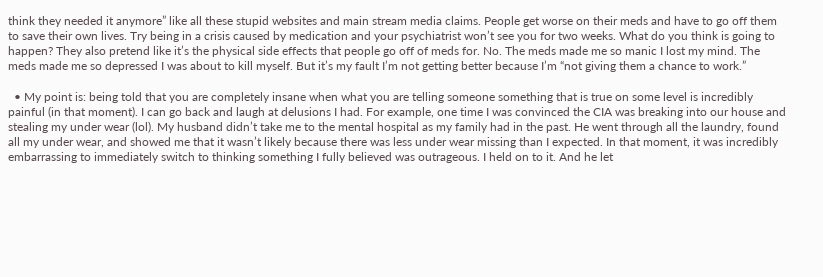think they needed it anymore” like all these stupid websites and main stream media claims. People get worse on their meds and have to go off them to save their own lives. Try being in a crisis caused by medication and your psychiatrist won’t see you for two weeks. What do you think is going to happen? They also pretend like it’s the physical side effects that people go off of meds for. No. The meds made me so manic I lost my mind. The meds made me so depressed I was about to kill myself. But it’s my fault I’m not getting better because I’m “not giving them a chance to work.”

  • My point is: being told that you are completely insane when what you are telling someone something that is true on some level is incredibly painful (in that moment). I can go back and laugh at delusions I had. For example, one time I was convinced the CIA was breaking into our house and stealing my under wear (lol). My husband didn’t take me to the mental hospital as my family had in the past. He went through all the laundry, found all my under wear, and showed me that it wasn’t likely because there was less under wear missing than I expected. In that moment, it was incredibly embarrassing to immediately switch to thinking something I fully believed was outrageous. I held on to it. And he let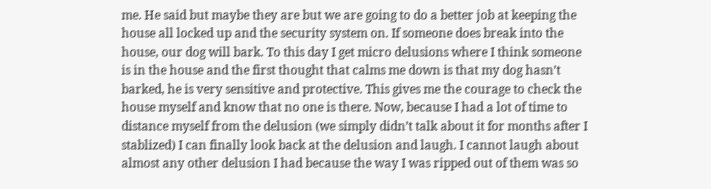me. He said but maybe they are but we are going to do a better job at keeping the house all locked up and the security system on. If someone does break into the house, our dog will bark. To this day I get micro delusions where I think someone is in the house and the first thought that calms me down is that my dog hasn’t barked, he is very sensitive and protective. This gives me the courage to check the house myself and know that no one is there. Now, because I had a lot of time to distance myself from the delusion (we simply didn’t talk about it for months after I stablized) I can finally look back at the delusion and laugh. I cannot laugh about almost any other delusion I had because the way I was ripped out of them was so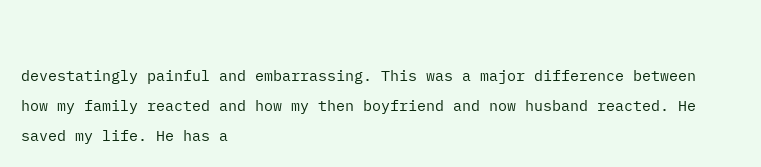devestatingly painful and embarrassing. This was a major difference between how my family reacted and how my then boyfriend and now husband reacted. He saved my life. He has a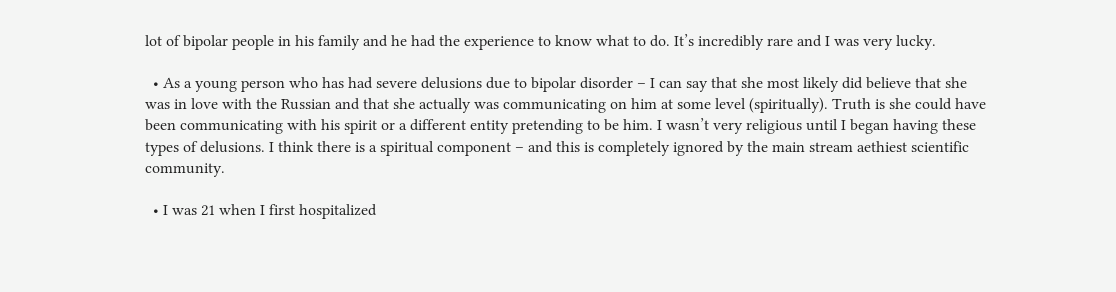lot of bipolar people in his family and he had the experience to know what to do. It’s incredibly rare and I was very lucky.

  • As a young person who has had severe delusions due to bipolar disorder – I can say that she most likely did believe that she was in love with the Russian and that she actually was communicating on him at some level (spiritually). Truth is she could have been communicating with his spirit or a different entity pretending to be him. I wasn’t very religious until I began having these types of delusions. I think there is a spiritual component – and this is completely ignored by the main stream aethiest scientific community.

  • I was 21 when I first hospitalized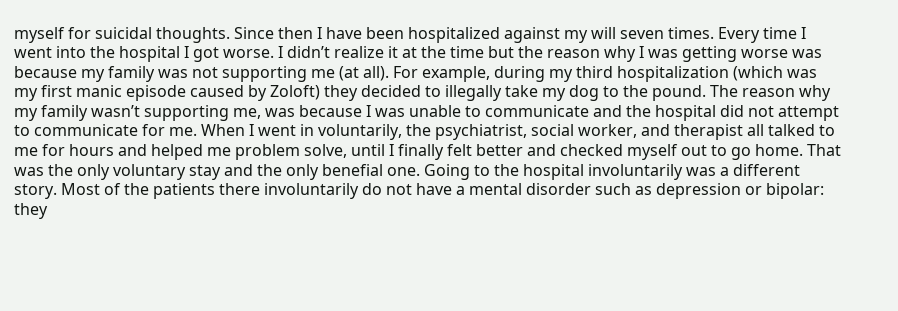myself for suicidal thoughts. Since then I have been hospitalized against my will seven times. Every time I went into the hospital I got worse. I didn’t realize it at the time but the reason why I was getting worse was because my family was not supporting me (at all). For example, during my third hospitalization (which was my first manic episode caused by Zoloft) they decided to illegally take my dog to the pound. The reason why my family wasn’t supporting me, was because I was unable to communicate and the hospital did not attempt to communicate for me. When I went in voluntarily, the psychiatrist, social worker, and therapist all talked to me for hours and helped me problem solve, until I finally felt better and checked myself out to go home. That was the only voluntary stay and the only benefial one. Going to the hospital involuntarily was a different story. Most of the patients there involuntarily do not have a mental disorder such as depression or bipolar: they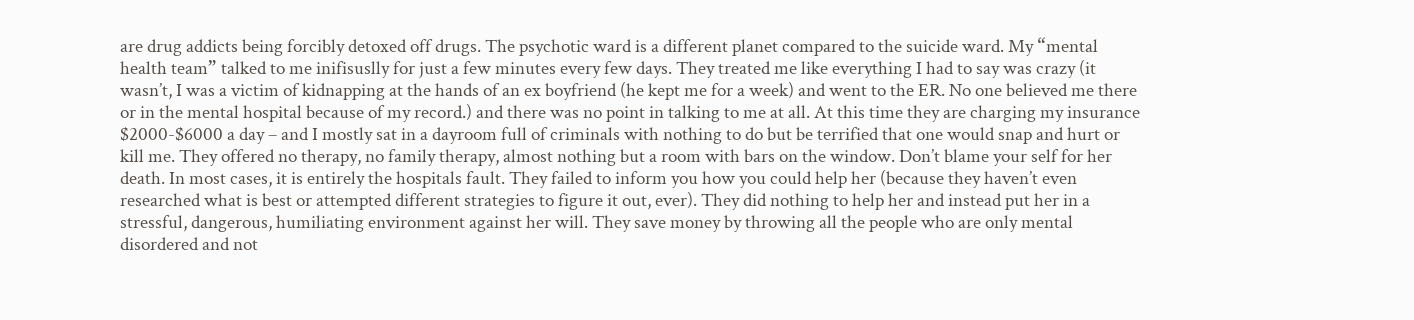are drug addicts being forcibly detoxed off drugs. The psychotic ward is a different planet compared to the suicide ward. My “mental health team” talked to me inifisuslly for just a few minutes every few days. They treated me like everything I had to say was crazy (it wasn’t, I was a victim of kidnapping at the hands of an ex boyfriend (he kept me for a week) and went to the ER. No one believed me there or in the mental hospital because of my record.) and there was no point in talking to me at all. At this time they are charging my insurance $2000-$6000 a day – and I mostly sat in a dayroom full of criminals with nothing to do but be terrified that one would snap and hurt or kill me. They offered no therapy, no family therapy, almost nothing but a room with bars on the window. Don’t blame your self for her death. In most cases, it is entirely the hospitals fault. They failed to inform you how you could help her (because they haven’t even researched what is best or attempted different strategies to figure it out, ever). They did nothing to help her and instead put her in a stressful, dangerous, humiliating environment against her will. They save money by throwing all the people who are only mental disordered and not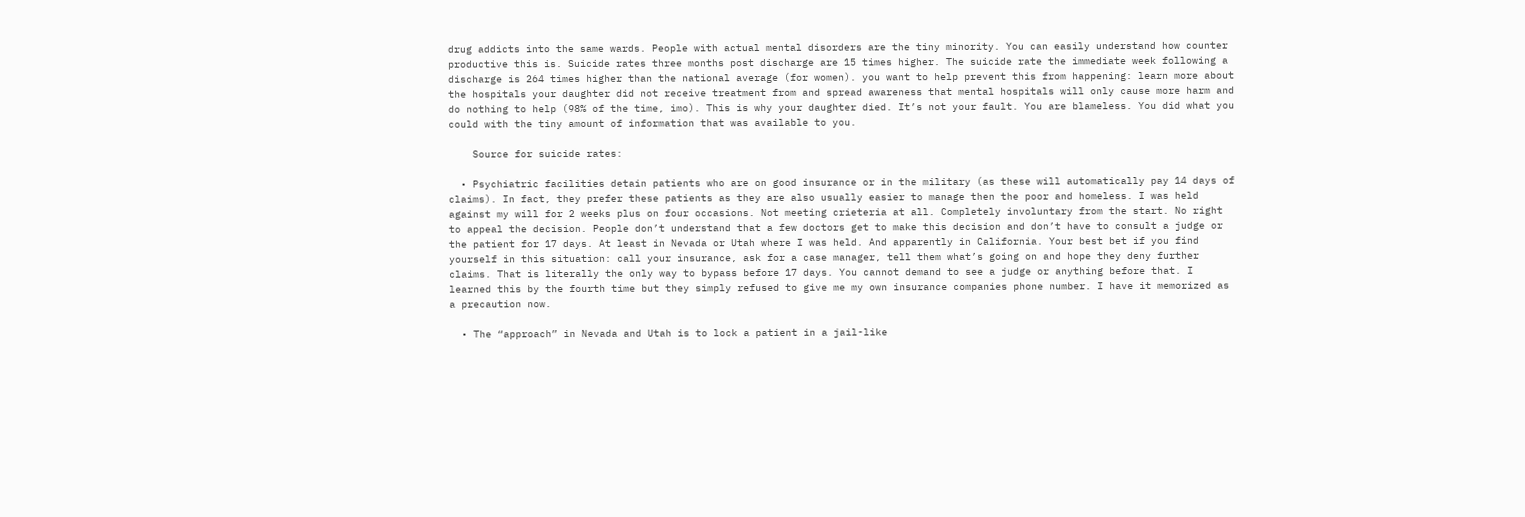drug addicts into the same wards. People with actual mental disorders are the tiny minority. You can easily understand how counter productive this is. Suicide rates three months post discharge are 15 times higher. The suicide rate the immediate week following a discharge is 264 times higher than the national average (for women). you want to help prevent this from happening: learn more about the hospitals your daughter did not receive treatment from and spread awareness that mental hospitals will only cause more harm and do nothing to help (98% of the time, imo). This is why your daughter died. It’s not your fault. You are blameless. You did what you could with the tiny amount of information that was available to you.

    Source for suicide rates:

  • Psychiatric facilities detain patients who are on good insurance or in the military (as these will automatically pay 14 days of claims). In fact, they prefer these patients as they are also usually easier to manage then the poor and homeless. I was held against my will for 2 weeks plus on four occasions. Not meeting crieteria at all. Completely involuntary from the start. No right to appeal the decision. People don’t understand that a few doctors get to make this decision and don’t have to consult a judge or the patient for 17 days. At least in Nevada or Utah where I was held. And apparently in California. Your best bet if you find yourself in this situation: call your insurance, ask for a case manager, tell them what’s going on and hope they deny further claims. That is literally the only way to bypass before 17 days. You cannot demand to see a judge or anything before that. I learned this by the fourth time but they simply refused to give me my own insurance companies phone number. I have it memorized as a precaution now.

  • The “approach” in Nevada and Utah is to lock a patient in a jail-like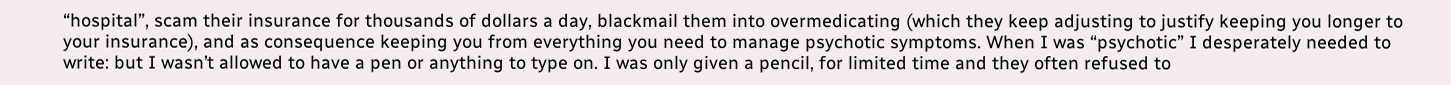“hospital”, scam their insurance for thousands of dollars a day, blackmail them into overmedicating (which they keep adjusting to justify keeping you longer to your insurance), and as consequence keeping you from everything you need to manage psychotic symptoms. When I was “psychotic” I desperately needed to write: but I wasn’t allowed to have a pen or anything to type on. I was only given a pencil, for limited time and they often refused to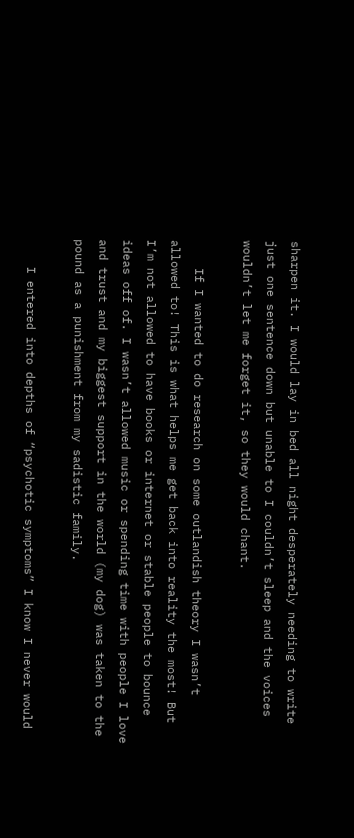sharpen it. I would lay in bed all night desperately needing to write just one sentence down but unable to I couldn’t sleep and the voices wouldn’t let me forget it, so they would chant.

    If I wanted to do research on some outlandish theory I wasn’t allowed to! This is what helps me get back into reality the most! But I’m not allowed to have books or internet or stable people to bounce ideas off of. I wasn’t allowed music or spending time with people I love and trust and my biggest support in the world (my dog) was taken to the pound as a punishment from my sadistic family.

    I entered into depths of “psychotic symptoms” I know I never would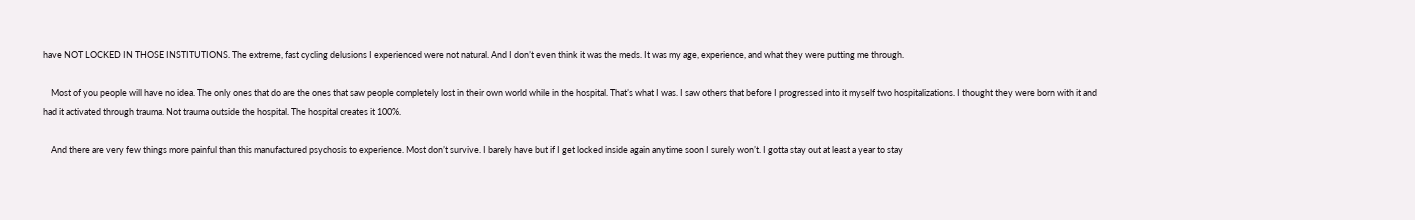have NOT LOCKED IN THOSE INSTITUTIONS. The extreme, fast cycling delusions I experienced were not natural. And I don’t even think it was the meds. It was my age, experience, and what they were putting me through.

    Most of you people will have no idea. The only ones that do are the ones that saw people completely lost in their own world while in the hospital. That’s what I was. I saw others that before I progressed into it myself two hospitalizations. I thought they were born with it and had it activated through trauma. Not trauma outside the hospital. The hospital creates it 100%.

    And there are very few things more painful than this manufactured psychosis to experience. Most don’t survive. I barely have but if I get locked inside again anytime soon I surely won’t. I gotta stay out at least a year to stay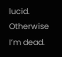lucid. Otherwise I’m dead.